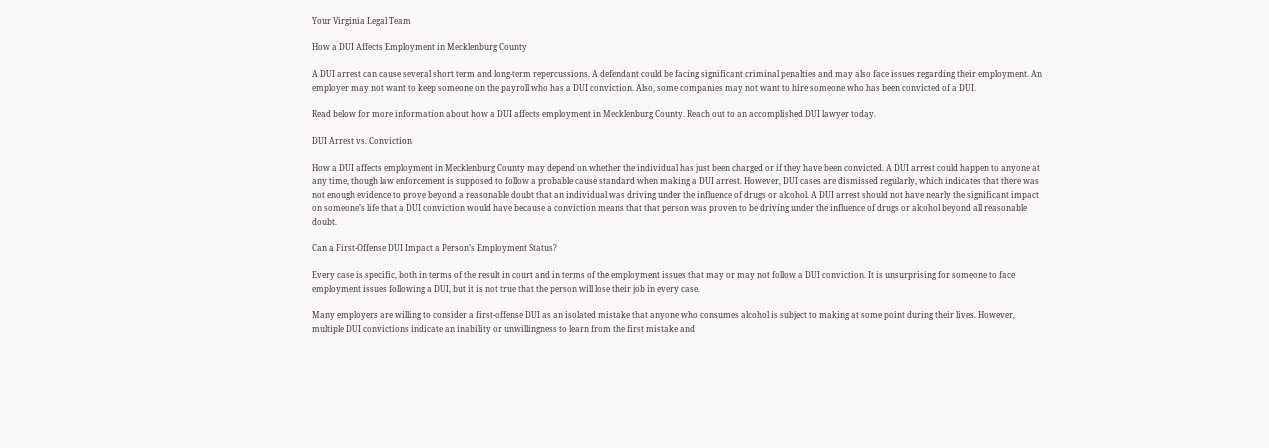Your Virginia Legal Team

How a DUI Affects Employment in Mecklenburg County

A DUI arrest can cause several short term and long-term repercussions. A defendant could be facing significant criminal penalties and may also face issues regarding their employment. An employer may not want to keep someone on the payroll who has a DUI conviction. Also, some companies may not want to hire someone who has been convicted of a DUI.

Read below for more information about how a DUI affects employment in Mecklenburg County. Reach out to an accomplished DUI lawyer today.

DUI Arrest vs. Conviction

How a DUI affects employment in Mecklenburg County may depend on whether the individual has just been charged or if they have been convicted. A DUI arrest could happen to anyone at any time, though law enforcement is supposed to follow a probable cause standard when making a DUI arrest. However, DUI cases are dismissed regularly, which indicates that there was not enough evidence to prove beyond a reasonable doubt that an individual was driving under the influence of drugs or alcohol. A DUI arrest should not have nearly the significant impact on someone’s life that a DUI conviction would have because a conviction means that that person was proven to be driving under the influence of drugs or alcohol beyond all reasonable doubt.

Can a First-Offense DUI Impact a Person’s Employment Status?

Every case is specific, both in terms of the result in court and in terms of the employment issues that may or may not follow a DUI conviction. It is unsurprising for someone to face employment issues following a DUI, but it is not true that the person will lose their job in every case.

Many employers are willing to consider a first-offense DUI as an isolated mistake that anyone who consumes alcohol is subject to making at some point during their lives. However, multiple DUI convictions indicate an inability or unwillingness to learn from the first mistake and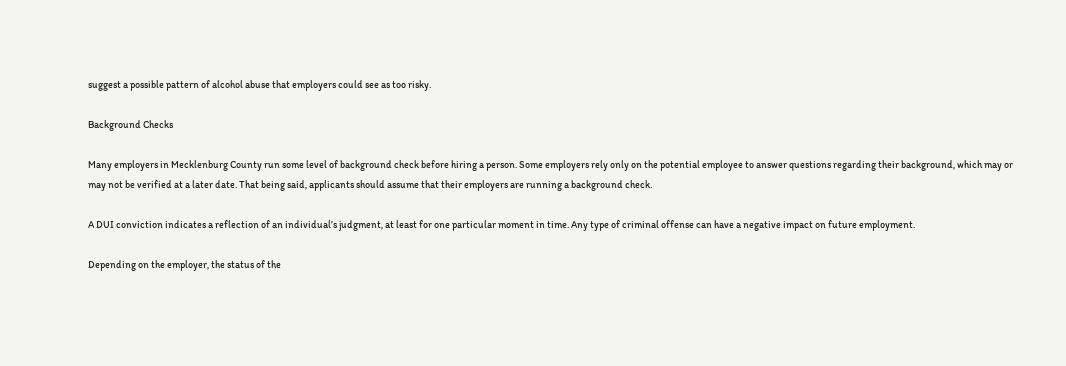suggest a possible pattern of alcohol abuse that employers could see as too risky.

Background Checks

Many employers in Mecklenburg County run some level of background check before hiring a person. Some employers rely only on the potential employee to answer questions regarding their background, which may or may not be verified at a later date. That being said, applicants should assume that their employers are running a background check.

A DUI conviction indicates a reflection of an individual’s judgment, at least for one particular moment in time. Any type of criminal offense can have a negative impact on future employment.

Depending on the employer, the status of the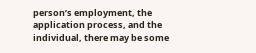person’s employment, the application process, and the individual, there may be some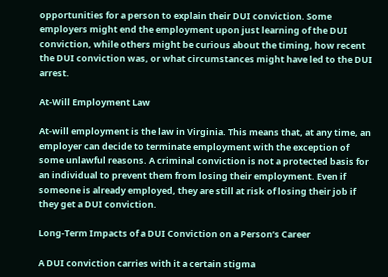opportunities for a person to explain their DUI conviction. Some employers might end the employment upon just learning of the DUI conviction, while others might be curious about the timing, how recent the DUI conviction was, or what circumstances might have led to the DUI arrest.

At-Will Employment Law

At-will employment is the law in Virginia. This means that, at any time, an employer can decide to terminate employment with the exception of some unlawful reasons. A criminal conviction is not a protected basis for an individual to prevent them from losing their employment. Even if someone is already employed, they are still at risk of losing their job if they get a DUI conviction.

Long-Term Impacts of a DUI Conviction on a Person’s Career

A DUI conviction carries with it a certain stigma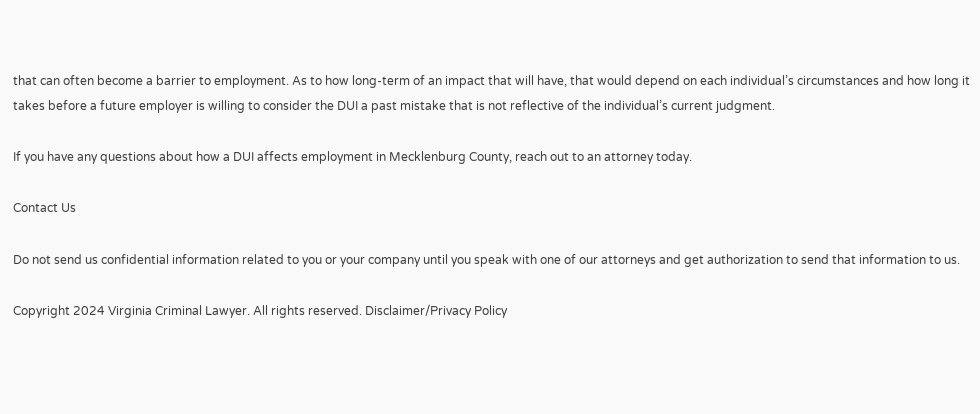that can often become a barrier to employment. As to how long-term of an impact that will have, that would depend on each individual’s circumstances and how long it takes before a future employer is willing to consider the DUI a past mistake that is not reflective of the individual’s current judgment.

If you have any questions about how a DUI affects employment in Mecklenburg County, reach out to an attorney today.

Contact Us

Do not send us confidential information related to you or your company until you speak with one of our attorneys and get authorization to send that information to us.

Copyright 2024 Virginia Criminal Lawyer. All rights reserved. Disclaimer/Privacy Policy